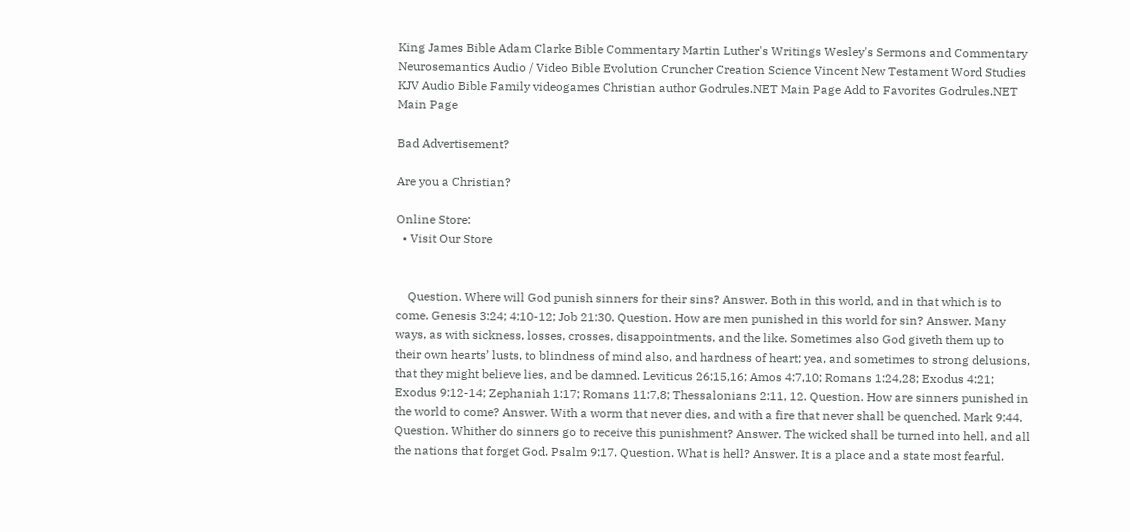King James Bible Adam Clarke Bible Commentary Martin Luther's Writings Wesley's Sermons and Commentary Neurosemantics Audio / Video Bible Evolution Cruncher Creation Science Vincent New Testament Word Studies KJV Audio Bible Family videogames Christian author Godrules.NET Main Page Add to Favorites Godrules.NET Main Page

Bad Advertisement?

Are you a Christian?

Online Store:
  • Visit Our Store


    Question. Where will God punish sinners for their sins? Answer. Both in this world, and in that which is to come. Genesis 3:24; 4:10-12; Job 21:30. Question. How are men punished in this world for sin? Answer. Many ways, as with sickness, losses, crosses, disappointments, and the like. Sometimes also God giveth them up to their own hearts’ lusts, to blindness of mind also, and hardness of heart; yea, and sometimes to strong delusions, that they might believe lies, and be damned. Leviticus 26:15,16; Amos 4:7,10; Romans 1:24,28; Exodus 4:21; Exodus 9:12-14; Zephaniah 1:17; Romans 11:7,8; Thessalonians 2:11, 12. Question. How are sinners punished in the world to come? Answer. With a worm that never dies, and with a fire that never shall be quenched. Mark 9:44. Question. Whither do sinners go to receive this punishment? Answer. The wicked shall be turned into hell, and all the nations that forget God. Psalm 9:17. Question. What is hell? Answer. It is a place and a state most fearful.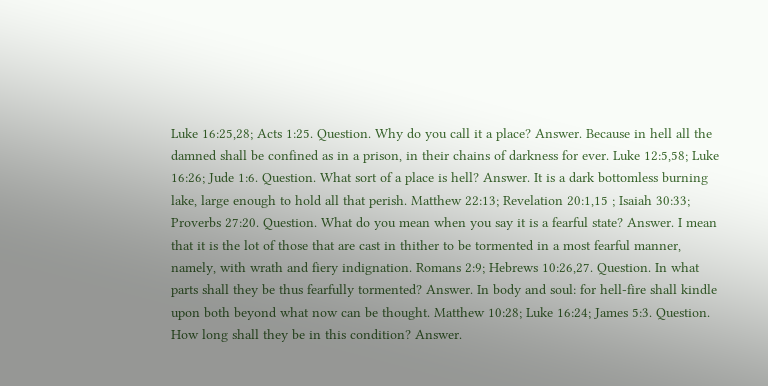Luke 16:25,28; Acts 1:25. Question. Why do you call it a place? Answer. Because in hell all the damned shall be confined as in a prison, in their chains of darkness for ever. Luke 12:5,58; Luke 16:26; Jude 1:6. Question. What sort of a place is hell? Answer. It is a dark bottomless burning lake, large enough to hold all that perish. Matthew 22:13; Revelation 20:1,15 ; Isaiah 30:33; Proverbs 27:20. Question. What do you mean when you say it is a fearful state? Answer. I mean that it is the lot of those that are cast in thither to be tormented in a most fearful manner, namely, with wrath and fiery indignation. Romans 2:9; Hebrews 10:26,27. Question. In what parts shall they be thus fearfully tormented? Answer. In body and soul: for hell-fire shall kindle upon both beyond what now can be thought. Matthew 10:28; Luke 16:24; James 5:3. Question. How long shall they be in this condition? Answer.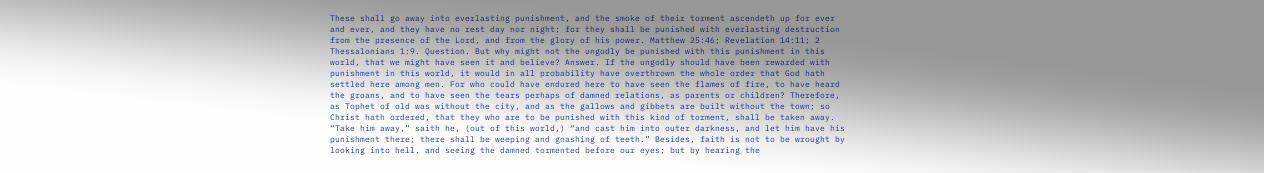These shall go away into everlasting punishment, and the smoke of their torment ascendeth up for ever and ever, and they have no rest day nor night; for they shall be punished with everlasting destruction from the presence of the Lord, and from the glory of his power. Matthew 25:46; Revelation 14:11; 2 Thessalonians 1:9. Question. But why might not the ungodly be punished with this punishment in this world, that we might have seen it and believe? Answer. If the ungodly should have been rewarded with punishment in this world, it would in all probability have overthrown the whole order that God hath settled here among men. For who could have endured here to have seen the flames of fire, to have heard the groans, and to have seen the tears perhaps of damned relations, as parents or children? Therefore, as Tophet of old was without the city, and as the gallows and gibbets are built without the town; so Christ hath ordered, that they who are to be punished with this kind of torment, shall be taken away. “Take him away,” saith he, (out of this world,) “and cast him into outer darkness, and let him have his punishment there; there shall be weeping and gnashing of teeth.” Besides, faith is not to be wrought by looking into hell, and seeing the damned tormented before our eyes; but by hearing the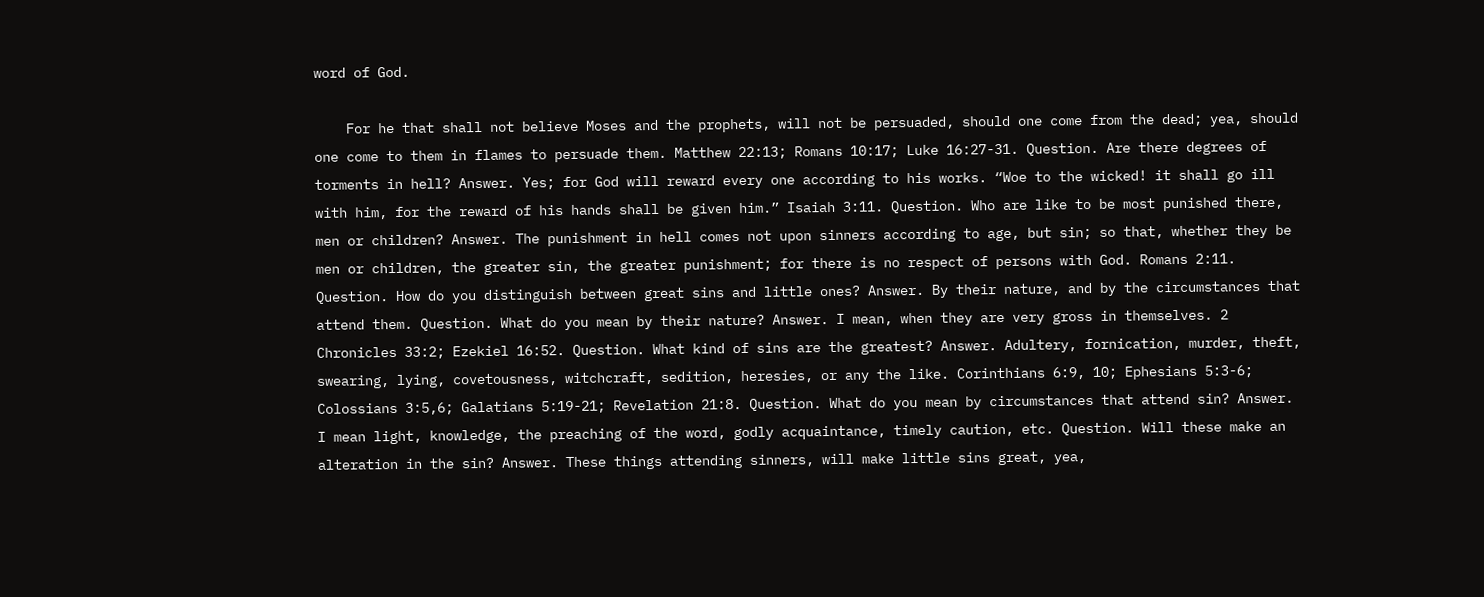word of God.

    For he that shall not believe Moses and the prophets, will not be persuaded, should one come from the dead; yea, should one come to them in flames to persuade them. Matthew 22:13; Romans 10:17; Luke 16:27-31. Question. Are there degrees of torments in hell? Answer. Yes; for God will reward every one according to his works. “Woe to the wicked! it shall go ill with him, for the reward of his hands shall be given him.” Isaiah 3:11. Question. Who are like to be most punished there, men or children? Answer. The punishment in hell comes not upon sinners according to age, but sin; so that, whether they be men or children, the greater sin, the greater punishment; for there is no respect of persons with God. Romans 2:11. Question. How do you distinguish between great sins and little ones? Answer. By their nature, and by the circumstances that attend them. Question. What do you mean by their nature? Answer. I mean, when they are very gross in themselves. 2 Chronicles 33:2; Ezekiel 16:52. Question. What kind of sins are the greatest? Answer. Adultery, fornication, murder, theft, swearing, lying, covetousness, witchcraft, sedition, heresies, or any the like. Corinthians 6:9, 10; Ephesians 5:3-6; Colossians 3:5,6; Galatians 5:19-21; Revelation 21:8. Question. What do you mean by circumstances that attend sin? Answer. I mean light, knowledge, the preaching of the word, godly acquaintance, timely caution, etc. Question. Will these make an alteration in the sin? Answer. These things attending sinners, will make little sins great, yea,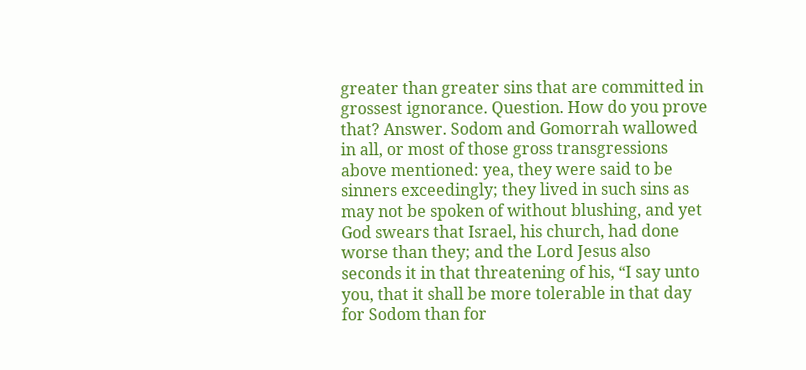greater than greater sins that are committed in grossest ignorance. Question. How do you prove that? Answer. Sodom and Gomorrah wallowed in all, or most of those gross transgressions above mentioned: yea, they were said to be sinners exceedingly; they lived in such sins as may not be spoken of without blushing, and yet God swears that Israel, his church, had done worse than they; and the Lord Jesus also seconds it in that threatening of his, “I say unto you, that it shall be more tolerable in that day for Sodom than for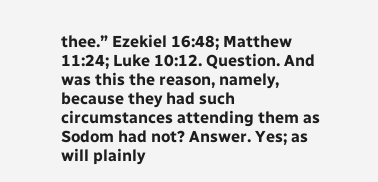thee.” Ezekiel 16:48; Matthew 11:24; Luke 10:12. Question. And was this the reason, namely, because they had such circumstances attending them as Sodom had not? Answer. Yes; as will plainly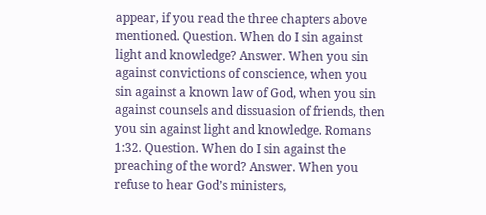appear, if you read the three chapters above mentioned. Question. When do I sin against light and knowledge? Answer. When you sin against convictions of conscience, when you sin against a known law of God, when you sin against counsels and dissuasion of friends, then you sin against light and knowledge. Romans 1:32. Question. When do I sin against the preaching of the word? Answer. When you refuse to hear God’s ministers,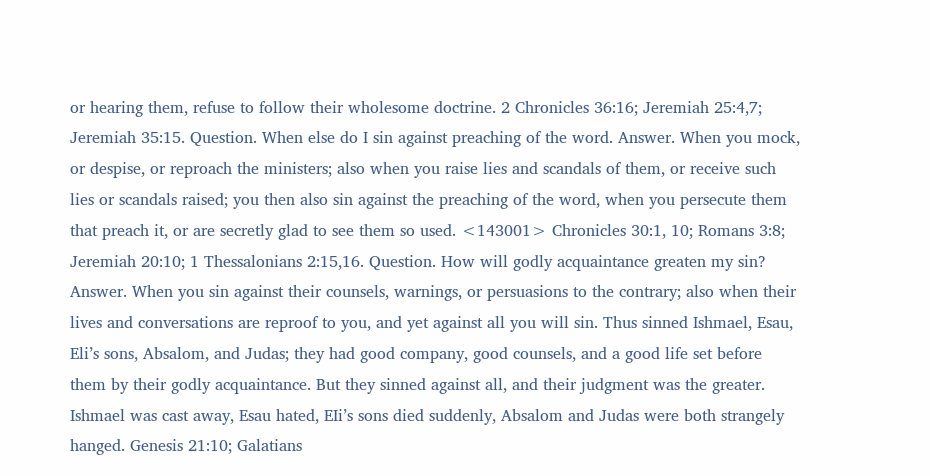or hearing them, refuse to follow their wholesome doctrine. 2 Chronicles 36:16; Jeremiah 25:4,7; Jeremiah 35:15. Question. When else do I sin against preaching of the word. Answer. When you mock, or despise, or reproach the ministers; also when you raise lies and scandals of them, or receive such lies or scandals raised; you then also sin against the preaching of the word, when you persecute them that preach it, or are secretly glad to see them so used. <143001> Chronicles 30:1, 10; Romans 3:8; Jeremiah 20:10; 1 Thessalonians 2:15,16. Question. How will godly acquaintance greaten my sin? Answer. When you sin against their counsels, warnings, or persuasions to the contrary; also when their lives and conversations are reproof to you, and yet against all you will sin. Thus sinned Ishmael, Esau, Eli’s sons, Absalom, and Judas; they had good company, good counsels, and a good life set before them by their godly acquaintance. But they sinned against all, and their judgment was the greater. Ishmael was cast away, Esau hated, EIi’s sons died suddenly, Absalom and Judas were both strangely hanged. Genesis 21:10; Galatians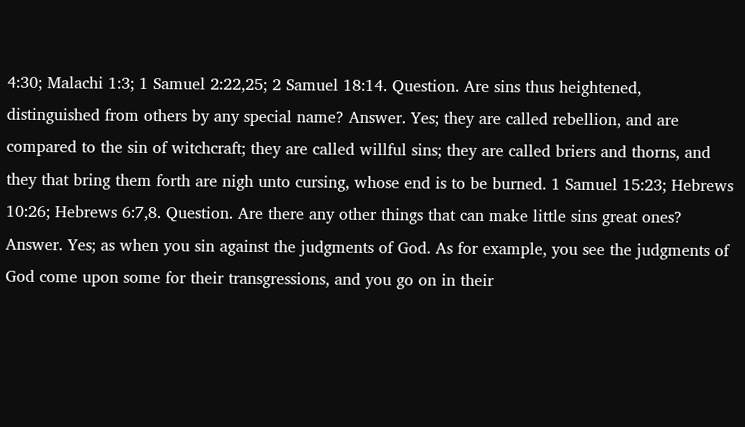4:30; Malachi 1:3; 1 Samuel 2:22,25; 2 Samuel 18:14. Question. Are sins thus heightened, distinguished from others by any special name? Answer. Yes; they are called rebellion, and are compared to the sin of witchcraft; they are called willful sins; they are called briers and thorns, and they that bring them forth are nigh unto cursing, whose end is to be burned. 1 Samuel 15:23; Hebrews 10:26; Hebrews 6:7,8. Question. Are there any other things that can make little sins great ones? Answer. Yes; as when you sin against the judgments of God. As for example, you see the judgments of God come upon some for their transgressions, and you go on in their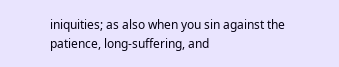iniquities; as also when you sin against the patience, long-suffering, and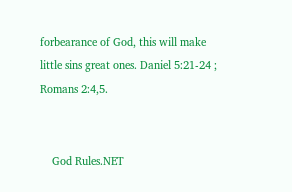forbearance of God, this will make little sins great ones. Daniel 5:21-24 ; Romans 2:4,5.


    God Rules.NET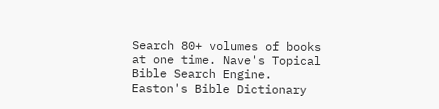Search 80+ volumes of books at one time. Nave's Topical Bible Search Engine. Easton's Bible Dictionary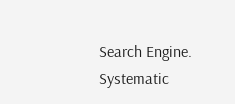Search Engine. Systematic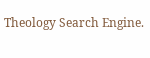Theology Search Engine.